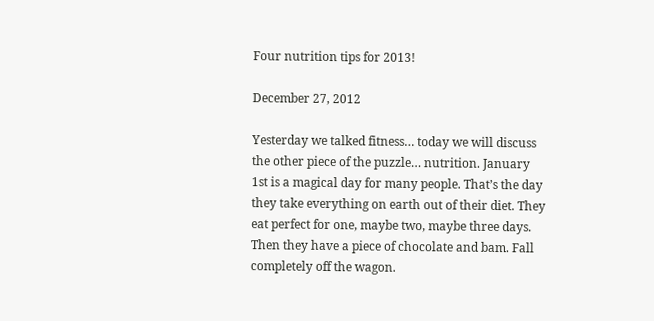Four nutrition tips for 2013!

December 27, 2012

Yesterday we talked fitness… today we will discuss the other piece of the puzzle… nutrition. January 1st is a magical day for many people. That’s the day they take everything on earth out of their diet. They eat perfect for one, maybe two, maybe three days. Then they have a piece of chocolate and bam. Fall completely off the wagon.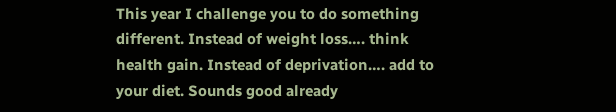This year I challenge you to do something different. Instead of weight loss…. think health gain. Instead of deprivation…. add to your diet. Sounds good already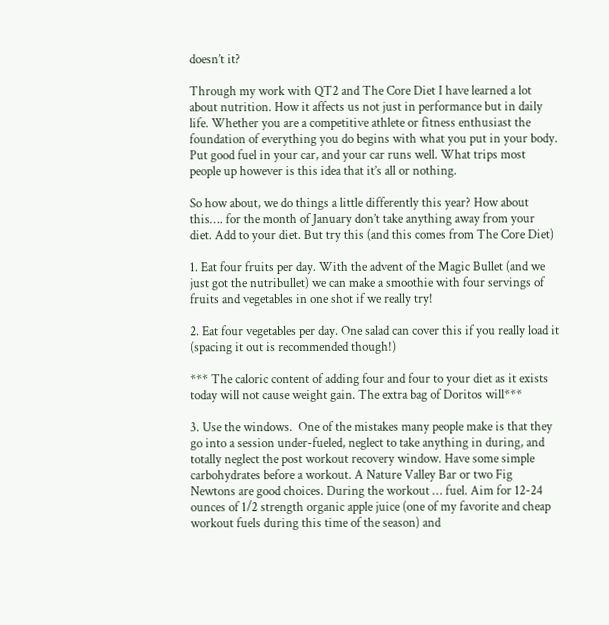doesn’t it?

Through my work with QT2 and The Core Diet I have learned a lot about nutrition. How it affects us not just in performance but in daily life. Whether you are a competitive athlete or fitness enthusiast the foundation of everything you do begins with what you put in your body. Put good fuel in your car, and your car runs well. What trips most people up however is this idea that it’s all or nothing.

So how about, we do things a little differently this year? How about this…. for the month of January don’t take anything away from your diet. Add to your diet. But try this (and this comes from The Core Diet)

1. Eat four fruits per day. With the advent of the Magic Bullet (and we just got the nutribullet) we can make a smoothie with four servings of fruits and vegetables in one shot if we really try!

2. Eat four vegetables per day. One salad can cover this if you really load it (spacing it out is recommended though!)

*** The caloric content of adding four and four to your diet as it exists today will not cause weight gain. The extra bag of Doritos will***

3. Use the windows.  One of the mistakes many people make is that they go into a session under-fueled, neglect to take anything in during, and totally neglect the post workout recovery window. Have some simple carbohydrates before a workout. A Nature Valley Bar or two Fig Newtons are good choices. During the workout … fuel. Aim for 12-24 ounces of 1/2 strength organic apple juice (one of my favorite and cheap workout fuels during this time of the season) and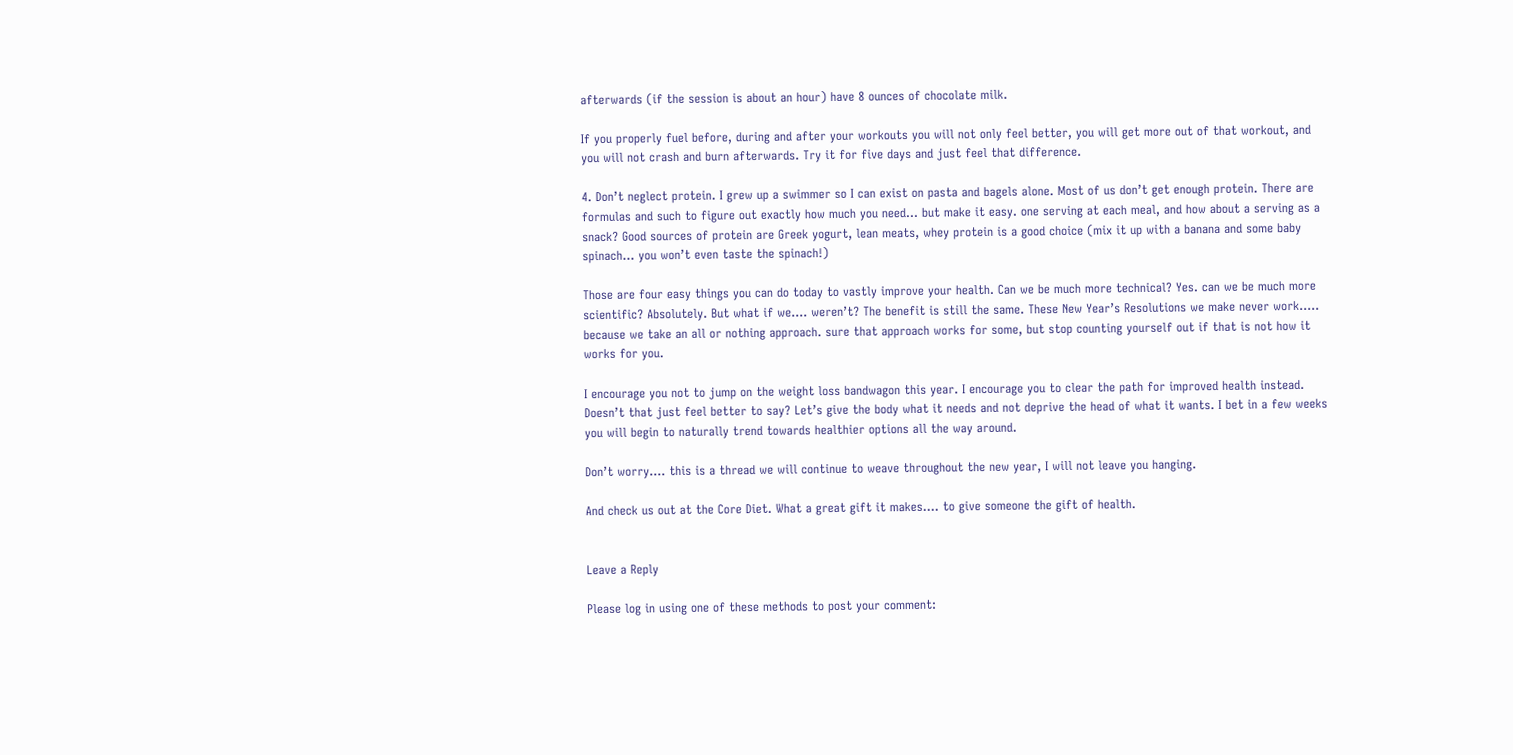afterwards (if the session is about an hour) have 8 ounces of chocolate milk.

If you properly fuel before, during and after your workouts you will not only feel better, you will get more out of that workout, and you will not crash and burn afterwards. Try it for five days and just feel that difference.

4. Don’t neglect protein. I grew up a swimmer so I can exist on pasta and bagels alone. Most of us don’t get enough protein. There are formulas and such to figure out exactly how much you need… but make it easy. one serving at each meal, and how about a serving as a snack? Good sources of protein are Greek yogurt, lean meats, whey protein is a good choice (mix it up with a banana and some baby spinach… you won’t even taste the spinach!)

Those are four easy things you can do today to vastly improve your health. Can we be much more technical? Yes. can we be much more scientific? Absolutely. But what if we…. weren’t? The benefit is still the same. These New Year’s Resolutions we make never work….. because we take an all or nothing approach. sure that approach works for some, but stop counting yourself out if that is not how it works for you.

I encourage you not to jump on the weight loss bandwagon this year. I encourage you to clear the path for improved health instead. Doesn’t that just feel better to say? Let’s give the body what it needs and not deprive the head of what it wants. I bet in a few weeks you will begin to naturally trend towards healthier options all the way around.

Don’t worry…. this is a thread we will continue to weave throughout the new year, I will not leave you hanging.

And check us out at the Core Diet. What a great gift it makes…. to give someone the gift of health.


Leave a Reply

Please log in using one of these methods to post your comment: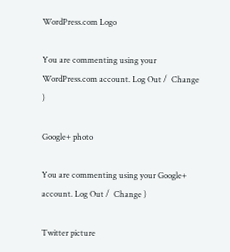WordPress.com Logo

You are commenting using your WordPress.com account. Log Out /  Change )

Google+ photo

You are commenting using your Google+ account. Log Out /  Change )

Twitter picture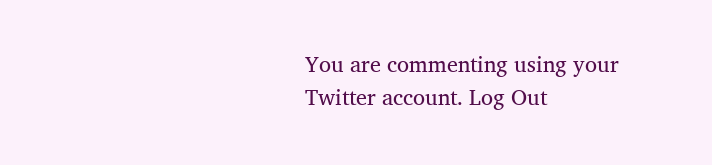You are commenting using your Twitter account. Log Out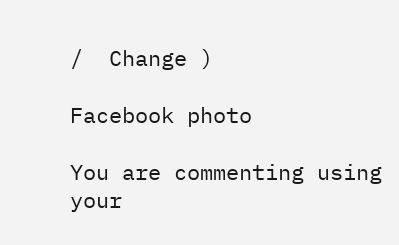/  Change )

Facebook photo

You are commenting using your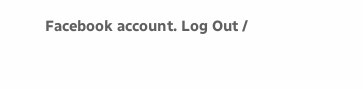Facebook account. Log Out /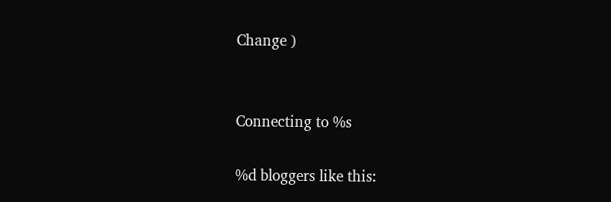Change )


Connecting to %s

%d bloggers like this: